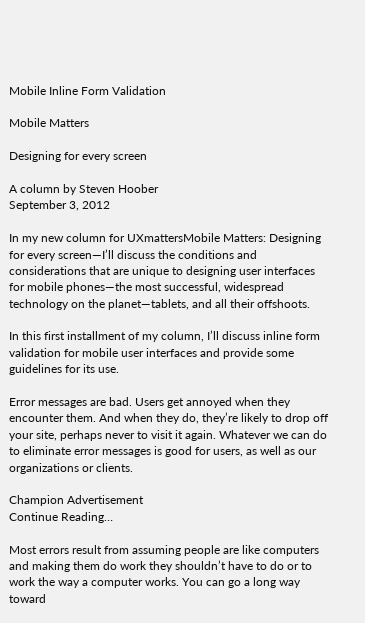Mobile Inline Form Validation

Mobile Matters

Designing for every screen

A column by Steven Hoober
September 3, 2012

In my new column for UXmattersMobile Matters: Designing for every screen—I’ll discuss the conditions and considerations that are unique to designing user interfaces for mobile phones—the most successful, widespread technology on the planet—tablets, and all their offshoots.

In this first installment of my column, I’ll discuss inline form validation for mobile user interfaces and provide some guidelines for its use.

Error messages are bad. Users get annoyed when they encounter them. And when they do, they’re likely to drop off your site, perhaps never to visit it again. Whatever we can do to eliminate error messages is good for users, as well as our organizations or clients.

Champion Advertisement
Continue Reading…

Most errors result from assuming people are like computers and making them do work they shouldn’t have to do or to work the way a computer works. You can go a long way toward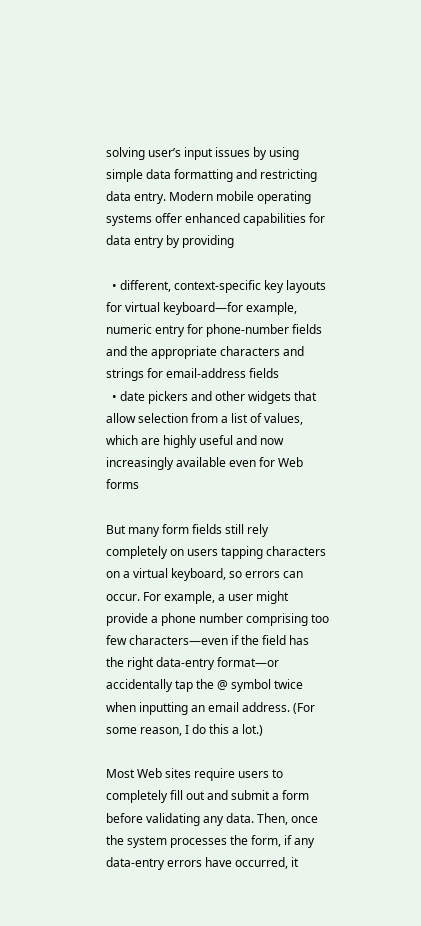solving user’s input issues by using simple data formatting and restricting data entry. Modern mobile operating systems offer enhanced capabilities for data entry by providing

  • different, context-specific key layouts for virtual keyboard—for example, numeric entry for phone-number fields and the appropriate characters and strings for email-address fields
  • date pickers and other widgets that allow selection from a list of values, which are highly useful and now increasingly available even for Web forms

But many form fields still rely completely on users tapping characters on a virtual keyboard, so errors can occur. For example, a user might provide a phone number comprising too few characters—even if the field has the right data-entry format—or accidentally tap the @ symbol twice when inputting an email address. (For some reason, I do this a lot.)

Most Web sites require users to completely fill out and submit a form before validating any data. Then, once the system processes the form, if any data-entry errors have occurred, it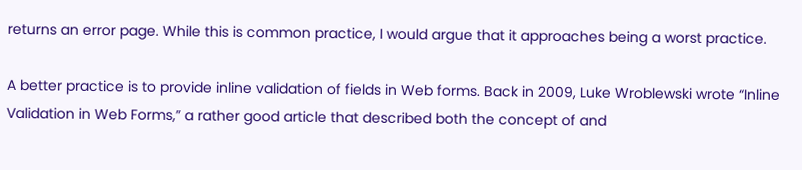returns an error page. While this is common practice, I would argue that it approaches being a worst practice.

A better practice is to provide inline validation of fields in Web forms. Back in 2009, Luke Wroblewski wrote “Inline Validation in Web Forms,” a rather good article that described both the concept of and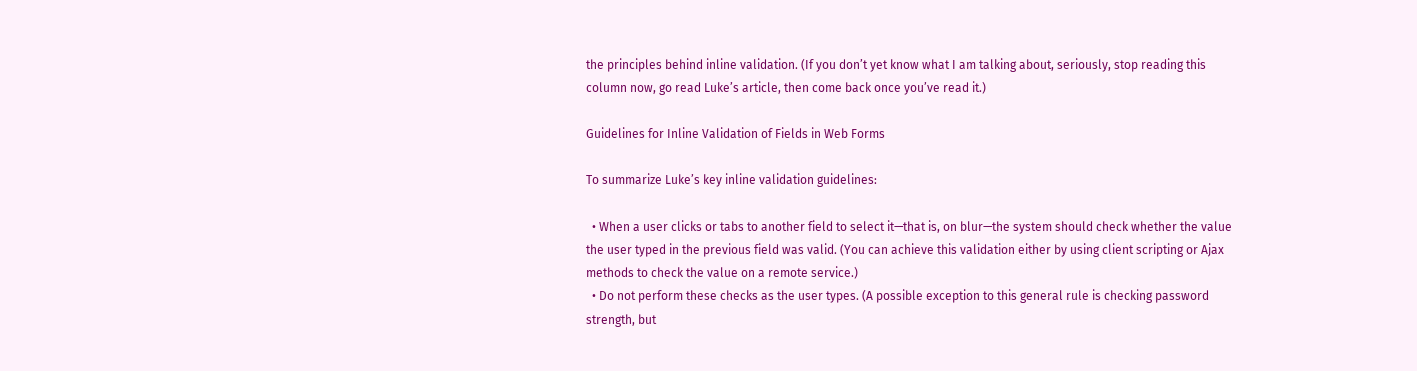the principles behind inline validation. (If you don’t yet know what I am talking about, seriously, stop reading this column now, go read Luke’s article, then come back once you’ve read it.)

Guidelines for Inline Validation of Fields in Web Forms

To summarize Luke’s key inline validation guidelines:

  • When a user clicks or tabs to another field to select it—that is, on blur—the system should check whether the value the user typed in the previous field was valid. (You can achieve this validation either by using client scripting or Ajax methods to check the value on a remote service.)
  • Do not perform these checks as the user types. (A possible exception to this general rule is checking password strength, but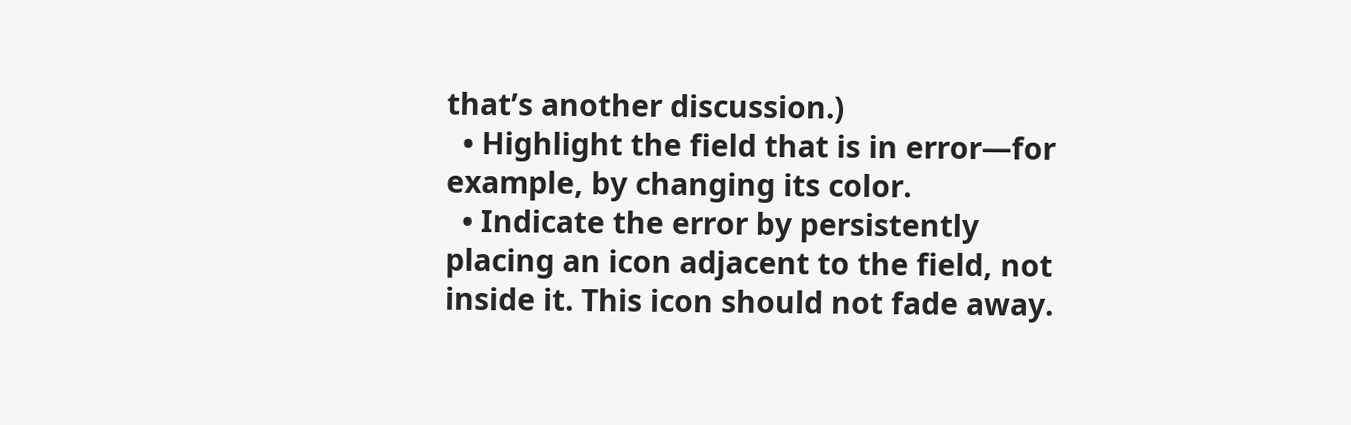that’s another discussion.)
  • Highlight the field that is in error—for example, by changing its color.
  • Indicate the error by persistently placing an icon adjacent to the field, not inside it. This icon should not fade away.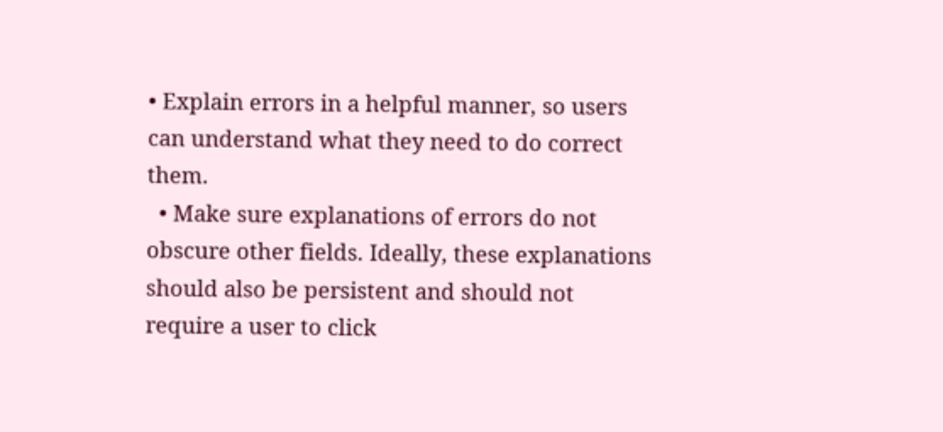• Explain errors in a helpful manner, so users can understand what they need to do correct them.
  • Make sure explanations of errors do not obscure other fields. Ideally, these explanations should also be persistent and should not require a user to click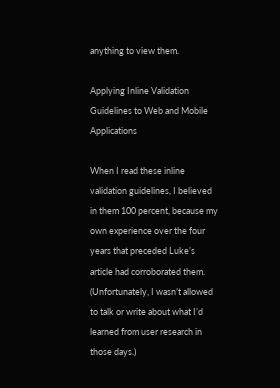anything to view them.

Applying Inline Validation Guidelines to Web and Mobile Applications

When I read these inline validation guidelines, I believed in them 100 percent, because my own experience over the four years that preceded Luke’s article had corroborated them. (Unfortunately, I wasn’t allowed to talk or write about what I’d learned from user research in those days.)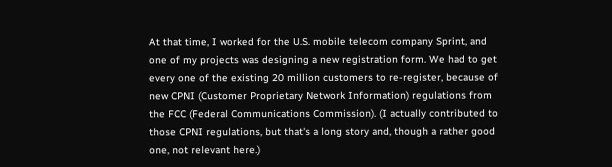At that time, I worked for the U.S. mobile telecom company Sprint, and one of my projects was designing a new registration form. We had to get every one of the existing 20 million customers to re-register, because of new CPNI (Customer Proprietary Network Information) regulations from the FCC (Federal Communications Commission). (I actually contributed to those CPNI regulations, but that's a long story and, though a rather good one, not relevant here.)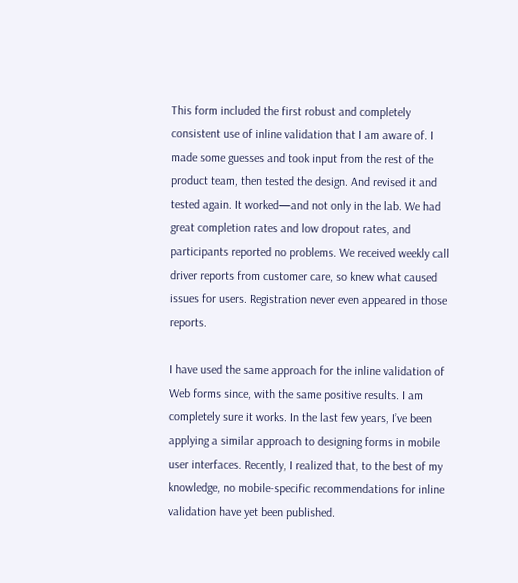This form included the first robust and completely consistent use of inline validation that I am aware of. I made some guesses and took input from the rest of the product team, then tested the design. And revised it and tested again. It worked—and not only in the lab. We had great completion rates and low dropout rates, and participants reported no problems. We received weekly call driver reports from customer care, so knew what caused issues for users. Registration never even appeared in those reports.

I have used the same approach for the inline validation of Web forms since, with the same positive results. I am completely sure it works. In the last few years, I’ve been applying a similar approach to designing forms in mobile user interfaces. Recently, I realized that, to the best of my knowledge, no mobile-specific recommendations for inline validation have yet been published.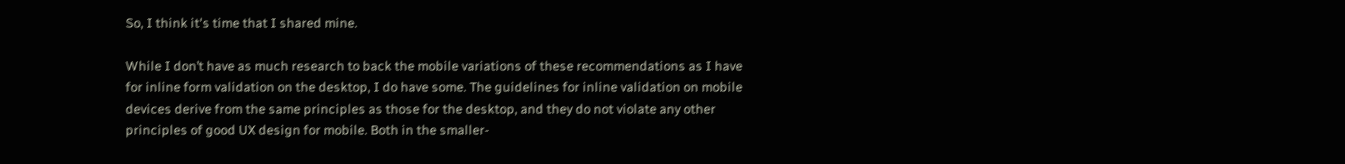So, I think it's time that I shared mine.

While I don’t have as much research to back the mobile variations of these recommendations as I have for inline form validation on the desktop, I do have some. The guidelines for inline validation on mobile devices derive from the same principles as those for the desktop, and they do not violate any other principles of good UX design for mobile. Both in the smaller-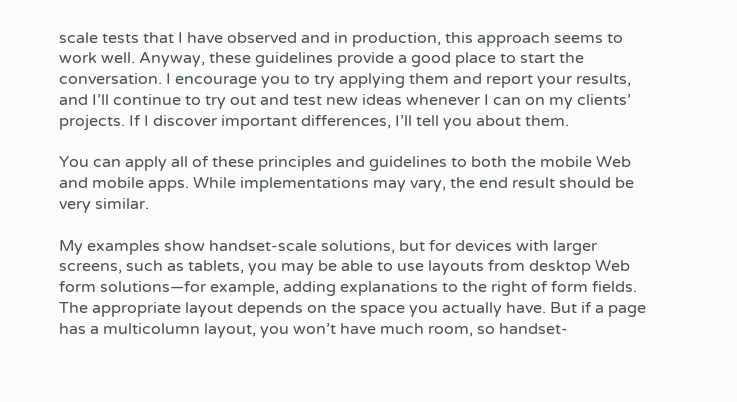scale tests that I have observed and in production, this approach seems to work well. Anyway, these guidelines provide a good place to start the conversation. I encourage you to try applying them and report your results, and I’ll continue to try out and test new ideas whenever I can on my clients’ projects. If I discover important differences, I’ll tell you about them.

You can apply all of these principles and guidelines to both the mobile Web and mobile apps. While implementations may vary, the end result should be very similar.

My examples show handset-scale solutions, but for devices with larger screens, such as tablets, you may be able to use layouts from desktop Web form solutions—for example, adding explanations to the right of form fields. The appropriate layout depends on the space you actually have. But if a page has a multicolumn layout, you won’t have much room, so handset-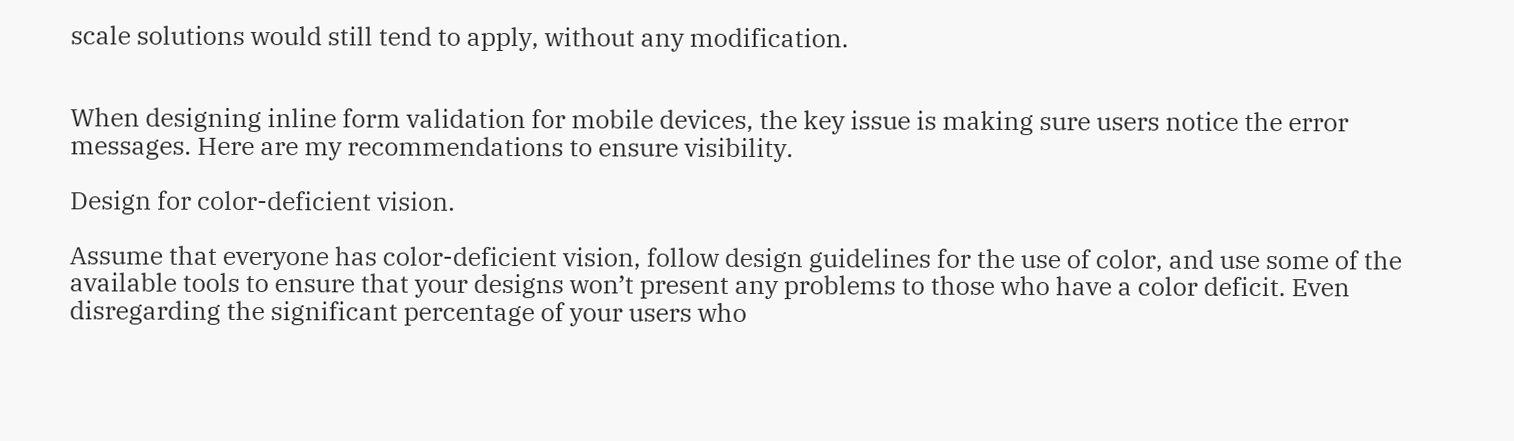scale solutions would still tend to apply, without any modification.


When designing inline form validation for mobile devices, the key issue is making sure users notice the error messages. Here are my recommendations to ensure visibility.

Design for color-deficient vision.

Assume that everyone has color-deficient vision, follow design guidelines for the use of color, and use some of the available tools to ensure that your designs won’t present any problems to those who have a color deficit. Even disregarding the significant percentage of your users who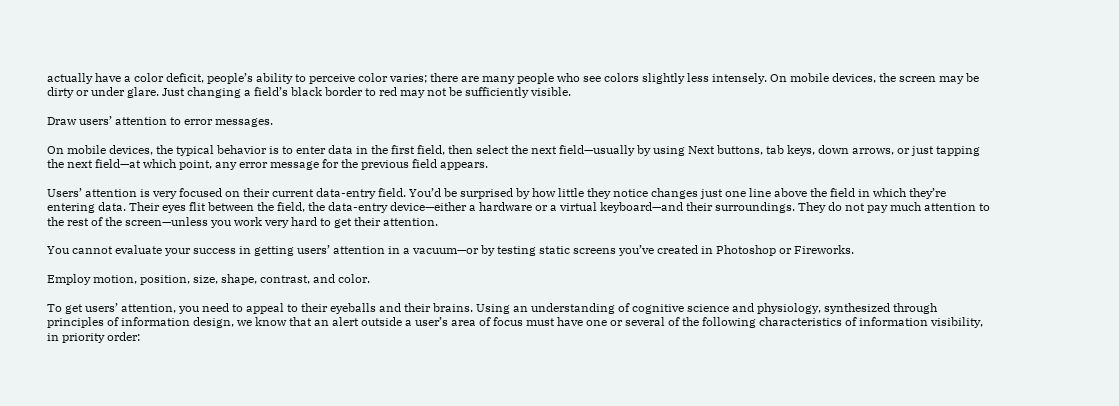actually have a color deficit, people’s ability to perceive color varies; there are many people who see colors slightly less intensely. On mobile devices, the screen may be dirty or under glare. Just changing a field’s black border to red may not be sufficiently visible.

Draw users’ attention to error messages.

On mobile devices, the typical behavior is to enter data in the first field, then select the next field—usually by using Next buttons, tab keys, down arrows, or just tapping the next field—at which point, any error message for the previous field appears.

Users’ attention is very focused on their current data-entry field. You’d be surprised by how little they notice changes just one line above the field in which they’re entering data. Their eyes flit between the field, the data-entry device—either a hardware or a virtual keyboard—and their surroundings. They do not pay much attention to the rest of the screen—unless you work very hard to get their attention.

You cannot evaluate your success in getting users’ attention in a vacuum—or by testing static screens you’ve created in Photoshop or Fireworks.

Employ motion, position, size, shape, contrast, and color.

To get users’ attention, you need to appeal to their eyeballs and their brains. Using an understanding of cognitive science and physiology, synthesized through principles of information design, we know that an alert outside a user’s area of focus must have one or several of the following characteristics of information visibility, in priority order: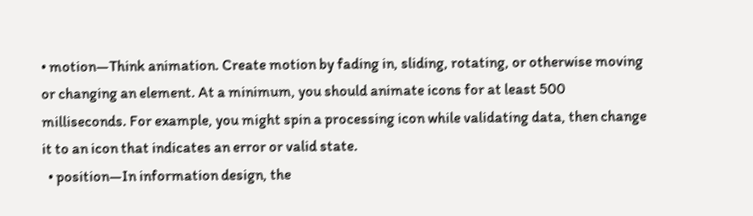• motion—Think animation. Create motion by fading in, sliding, rotating, or otherwise moving or changing an element. At a minimum, you should animate icons for at least 500 milliseconds. For example, you might spin a processing icon while validating data, then change it to an icon that indicates an error or valid state.
  • position—In information design, the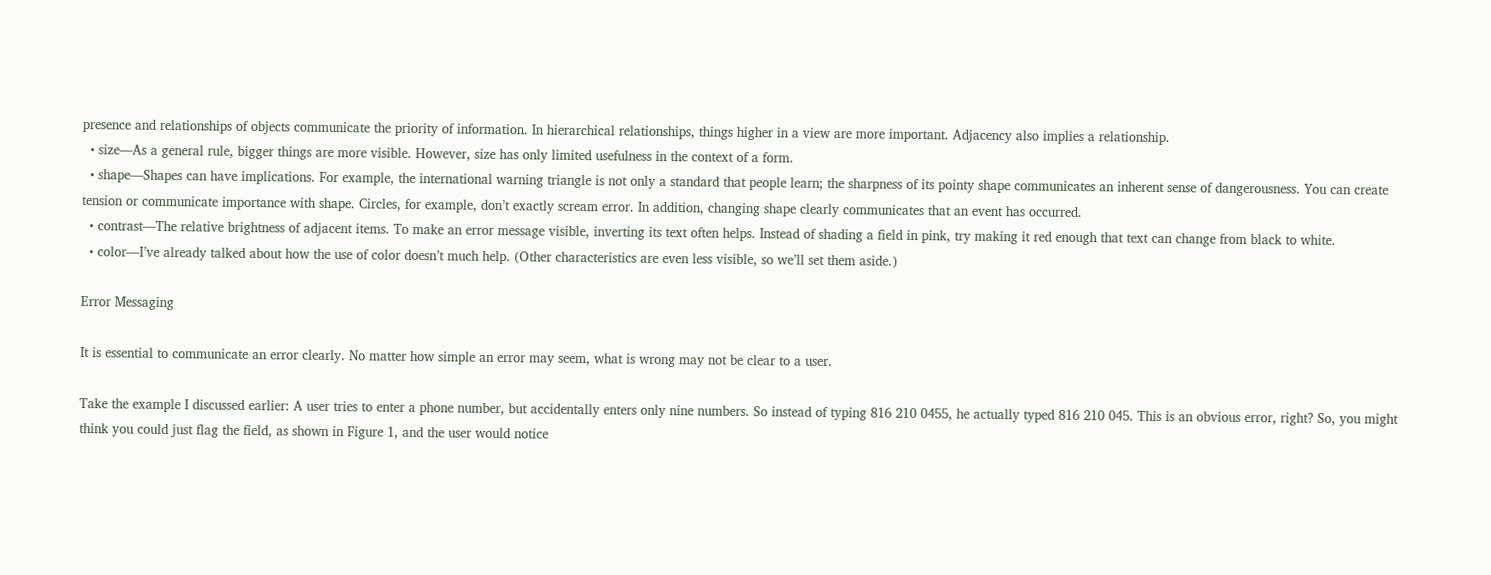presence and relationships of objects communicate the priority of information. In hierarchical relationships, things higher in a view are more important. Adjacency also implies a relationship.
  • size—As a general rule, bigger things are more visible. However, size has only limited usefulness in the context of a form.
  • shape—Shapes can have implications. For example, the international warning triangle is not only a standard that people learn; the sharpness of its pointy shape communicates an inherent sense of dangerousness. You can create tension or communicate importance with shape. Circles, for example, don’t exactly scream error. In addition, changing shape clearly communicates that an event has occurred.
  • contrast—The relative brightness of adjacent items. To make an error message visible, inverting its text often helps. Instead of shading a field in pink, try making it red enough that text can change from black to white.
  • color—I’ve already talked about how the use of color doesn’t much help. (Other characteristics are even less visible, so we’ll set them aside.)

Error Messaging

It is essential to communicate an error clearly. No matter how simple an error may seem, what is wrong may not be clear to a user.

Take the example I discussed earlier: A user tries to enter a phone number, but accidentally enters only nine numbers. So instead of typing 816 210 0455, he actually typed 816 210 045. This is an obvious error, right? So, you might think you could just flag the field, as shown in Figure 1, and the user would notice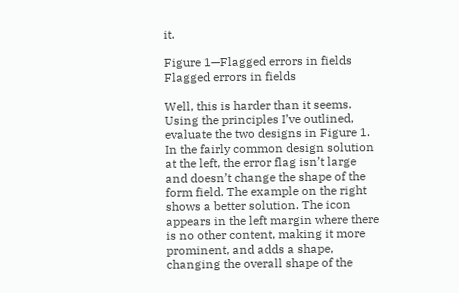it.

Figure 1—Flagged errors in fields
Flagged errors in fields

Well, this is harder than it seems. Using the principles I’ve outlined, evaluate the two designs in Figure 1. In the fairly common design solution at the left, the error flag isn’t large and doesn’t change the shape of the form field. The example on the right shows a better solution. The icon appears in the left margin where there is no other content, making it more prominent, and adds a shape, changing the overall shape of the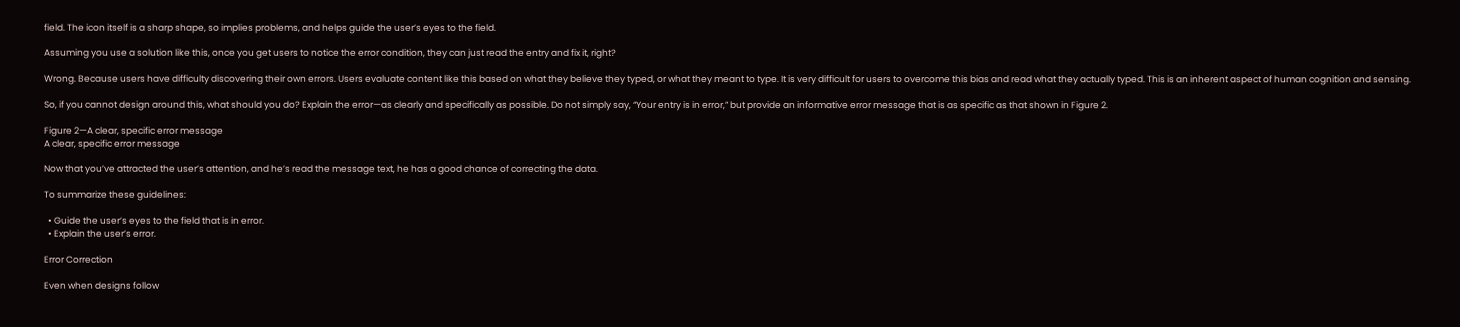field. The icon itself is a sharp shape, so implies problems, and helps guide the user’s eyes to the field.

Assuming you use a solution like this, once you get users to notice the error condition, they can just read the entry and fix it, right?

Wrong. Because users have difficulty discovering their own errors. Users evaluate content like this based on what they believe they typed, or what they meant to type. It is very difficult for users to overcome this bias and read what they actually typed. This is an inherent aspect of human cognition and sensing.

So, if you cannot design around this, what should you do? Explain the error—as clearly and specifically as possible. Do not simply say, “Your entry is in error,” but provide an informative error message that is as specific as that shown in Figure 2.

Figure 2—A clear, specific error message
A clear, specific error message

Now that you’ve attracted the user’s attention, and he’s read the message text, he has a good chance of correcting the data.

To summarize these guidelines:

  • Guide the user’s eyes to the field that is in error.
  • Explain the user’s error.

Error Correction

Even when designs follow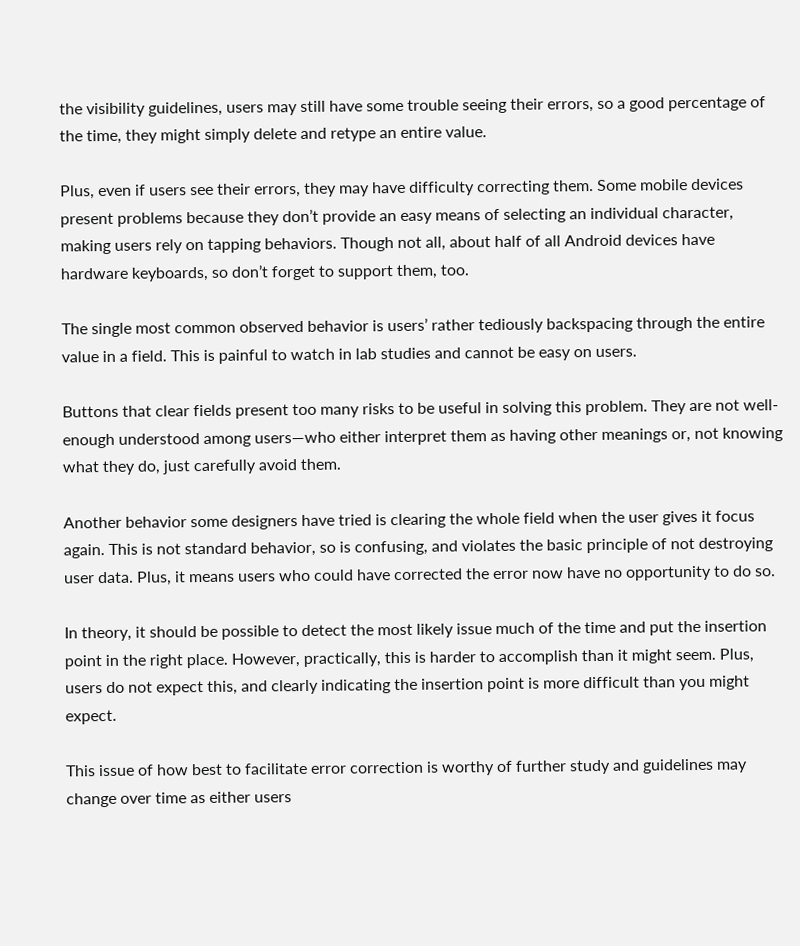the visibility guidelines, users may still have some trouble seeing their errors, so a good percentage of the time, they might simply delete and retype an entire value.

Plus, even if users see their errors, they may have difficulty correcting them. Some mobile devices present problems because they don’t provide an easy means of selecting an individual character, making users rely on tapping behaviors. Though not all, about half of all Android devices have hardware keyboards, so don’t forget to support them, too.

The single most common observed behavior is users’ rather tediously backspacing through the entire value in a field. This is painful to watch in lab studies and cannot be easy on users.

Buttons that clear fields present too many risks to be useful in solving this problem. They are not well-enough understood among users—who either interpret them as having other meanings or, not knowing what they do, just carefully avoid them.

Another behavior some designers have tried is clearing the whole field when the user gives it focus again. This is not standard behavior, so is confusing, and violates the basic principle of not destroying user data. Plus, it means users who could have corrected the error now have no opportunity to do so.

In theory, it should be possible to detect the most likely issue much of the time and put the insertion point in the right place. However, practically, this is harder to accomplish than it might seem. Plus, users do not expect this, and clearly indicating the insertion point is more difficult than you might expect.

This issue of how best to facilitate error correction is worthy of further study and guidelines may change over time as either users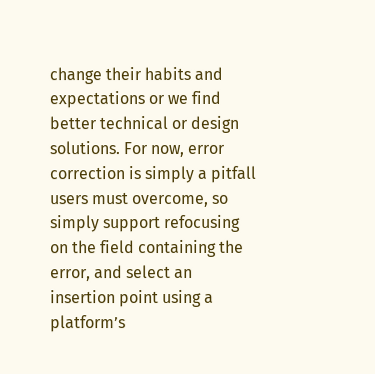change their habits and expectations or we find better technical or design solutions. For now, error correction is simply a pitfall users must overcome, so simply support refocusing on the field containing the error, and select an insertion point using a platform’s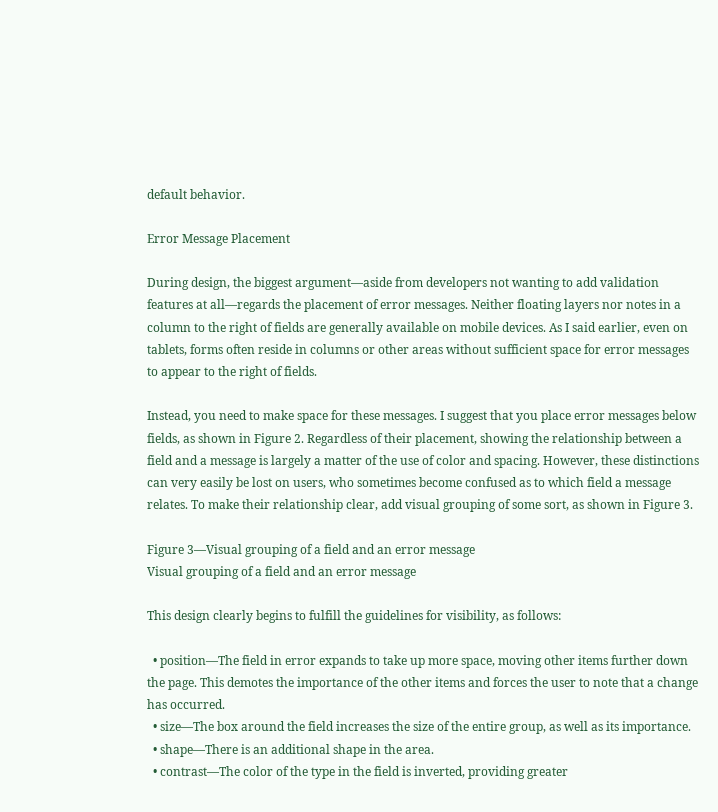default behavior.

Error Message Placement

During design, the biggest argument—aside from developers not wanting to add validation features at all—regards the placement of error messages. Neither floating layers nor notes in a column to the right of fields are generally available on mobile devices. As I said earlier, even on tablets, forms often reside in columns or other areas without sufficient space for error messages to appear to the right of fields.

Instead, you need to make space for these messages. I suggest that you place error messages below fields, as shown in Figure 2. Regardless of their placement, showing the relationship between a field and a message is largely a matter of the use of color and spacing. However, these distinctions can very easily be lost on users, who sometimes become confused as to which field a message relates. To make their relationship clear, add visual grouping of some sort, as shown in Figure 3.

Figure 3—Visual grouping of a field and an error message
Visual grouping of a field and an error message

This design clearly begins to fulfill the guidelines for visibility, as follows:

  • position—The field in error expands to take up more space, moving other items further down the page. This demotes the importance of the other items and forces the user to note that a change has occurred.
  • size—The box around the field increases the size of the entire group, as well as its importance.
  • shape—There is an additional shape in the area.
  • contrast—The color of the type in the field is inverted, providing greater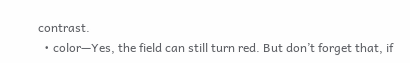contrast.
  • color—Yes, the field can still turn red. But don’t forget that, if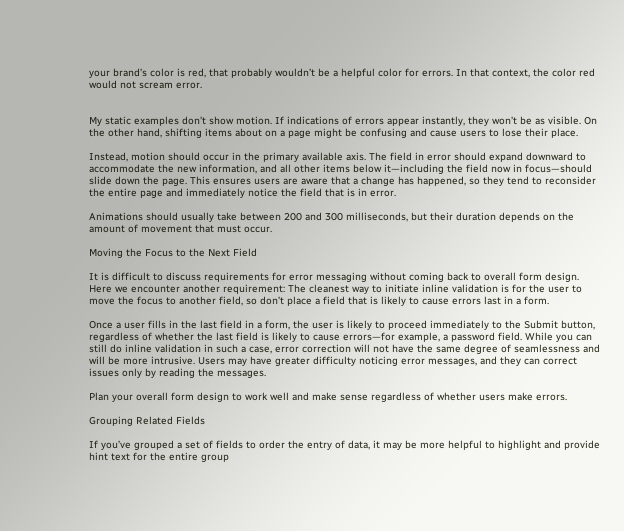your brand’s color is red, that probably wouldn’t be a helpful color for errors. In that context, the color red would not scream error.


My static examples don’t show motion. If indications of errors appear instantly, they won’t be as visible. On the other hand, shifting items about on a page might be confusing and cause users to lose their place.

Instead, motion should occur in the primary available axis. The field in error should expand downward to accommodate the new information, and all other items below it—including the field now in focus—should slide down the page. This ensures users are aware that a change has happened, so they tend to reconsider the entire page and immediately notice the field that is in error.

Animations should usually take between 200 and 300 milliseconds, but their duration depends on the amount of movement that must occur.

Moving the Focus to the Next Field

It is difficult to discuss requirements for error messaging without coming back to overall form design. Here we encounter another requirement: The cleanest way to initiate inline validation is for the user to move the focus to another field, so don’t place a field that is likely to cause errors last in a form.

Once a user fills in the last field in a form, the user is likely to proceed immediately to the Submit button, regardless of whether the last field is likely to cause errors—for example, a password field. While you can still do inline validation in such a case, error correction will not have the same degree of seamlessness and will be more intrusive. Users may have greater difficulty noticing error messages, and they can correct issues only by reading the messages.

Plan your overall form design to work well and make sense regardless of whether users make errors.

Grouping Related Fields

If you’ve grouped a set of fields to order the entry of data, it may be more helpful to highlight and provide hint text for the entire group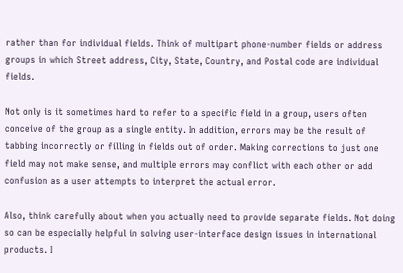rather than for individual fields. Think of multipart phone-number fields or address groups in which Street address, City, State, Country, and Postal code are individual fields.

Not only is it sometimes hard to refer to a specific field in a group, users often conceive of the group as a single entity. In addition, errors may be the result of tabbing incorrectly or filling in fields out of order. Making corrections to just one field may not make sense, and multiple errors may conflict with each other or add confusion as a user attempts to interpret the actual error.

Also, think carefully about when you actually need to provide separate fields. Not doing so can be especially helpful in solving user-interface design issues in international products. I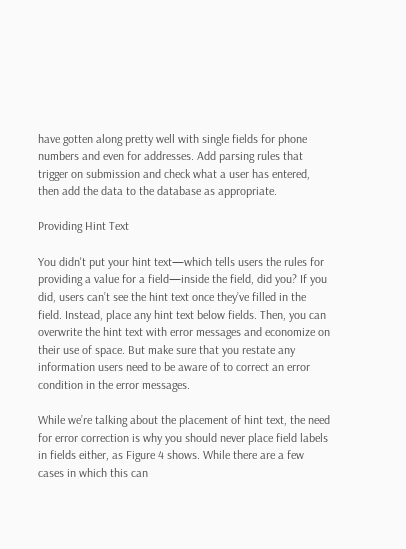have gotten along pretty well with single fields for phone numbers and even for addresses. Add parsing rules that trigger on submission and check what a user has entered, then add the data to the database as appropriate.

Providing Hint Text

You didn't put your hint text—which tells users the rules for providing a value for a field—inside the field, did you? If you did, users can’t see the hint text once they’ve filled in the field. Instead, place any hint text below fields. Then, you can overwrite the hint text with error messages and economize on their use of space. But make sure that you restate any information users need to be aware of to correct an error condition in the error messages.

While we’re talking about the placement of hint text, the need for error correction is why you should never place field labels in fields either, as Figure 4 shows. While there are a few cases in which this can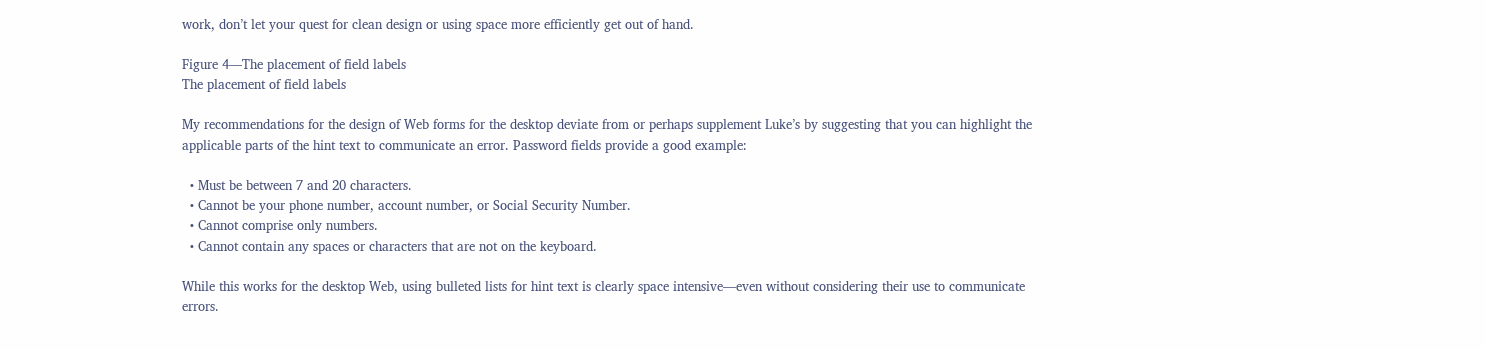work, don’t let your quest for clean design or using space more efficiently get out of hand.

Figure 4—The placement of field labels
The placement of field labels

My recommendations for the design of Web forms for the desktop deviate from or perhaps supplement Luke’s by suggesting that you can highlight the applicable parts of the hint text to communicate an error. Password fields provide a good example:

  • Must be between 7 and 20 characters.
  • Cannot be your phone number, account number, or Social Security Number.
  • Cannot comprise only numbers.
  • Cannot contain any spaces or characters that are not on the keyboard.

While this works for the desktop Web, using bulleted lists for hint text is clearly space intensive—even without considering their use to communicate errors.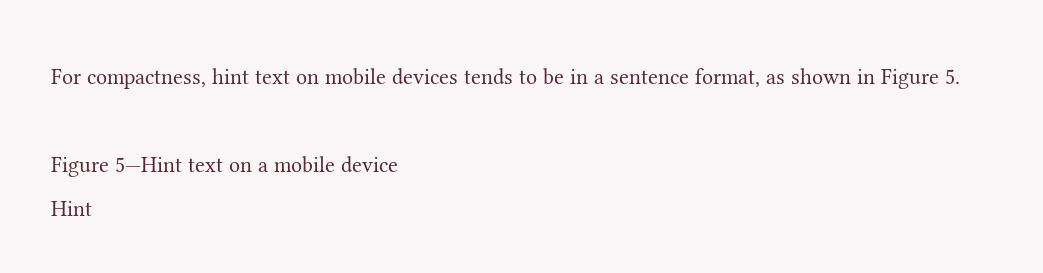For compactness, hint text on mobile devices tends to be in a sentence format, as shown in Figure 5.

Figure 5—Hint text on a mobile device
Hint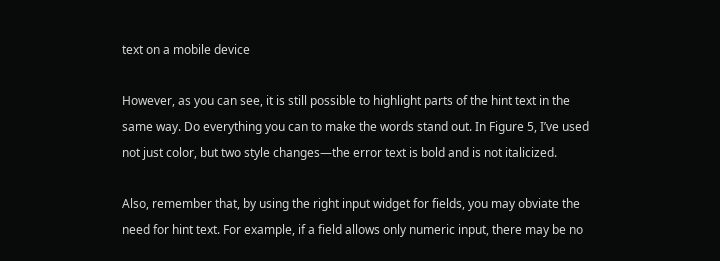text on a mobile device

However, as you can see, it is still possible to highlight parts of the hint text in the same way. Do everything you can to make the words stand out. In Figure 5, I’ve used not just color, but two style changes—the error text is bold and is not italicized.

Also, remember that, by using the right input widget for fields, you may obviate the need for hint text. For example, if a field allows only numeric input, there may be no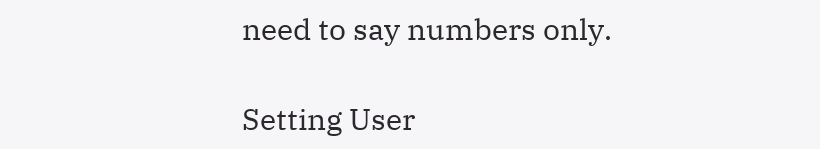need to say numbers only.

Setting User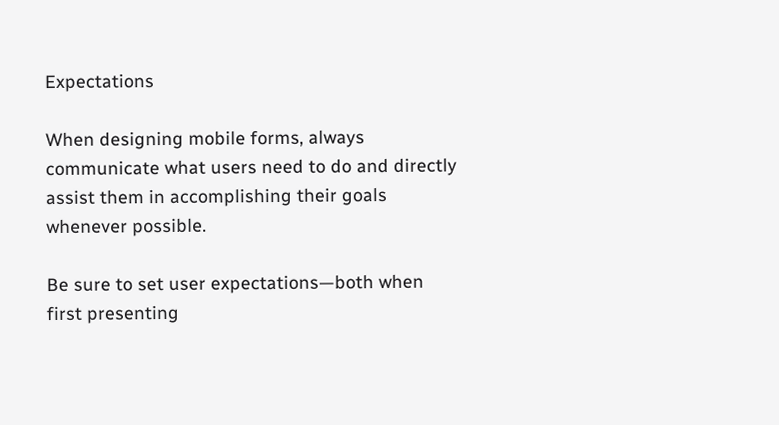Expectations

When designing mobile forms, always communicate what users need to do and directly assist them in accomplishing their goals whenever possible.

Be sure to set user expectations—both when first presenting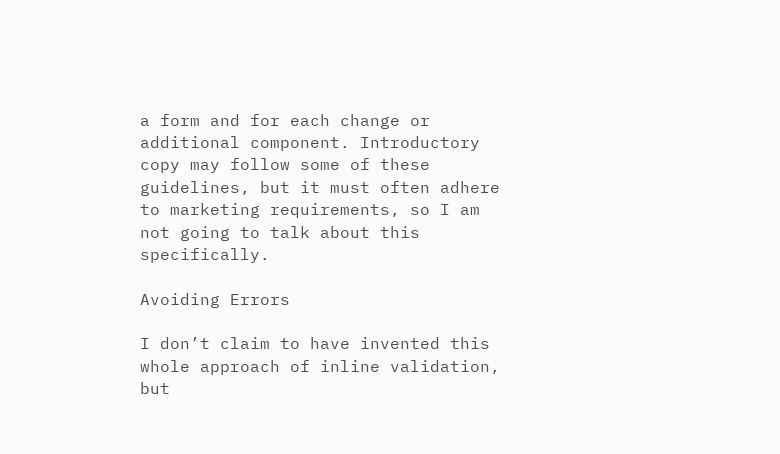a form and for each change or additional component. Introductory copy may follow some of these guidelines, but it must often adhere to marketing requirements, so I am not going to talk about this specifically.

Avoiding Errors

I don’t claim to have invented this whole approach of inline validation, but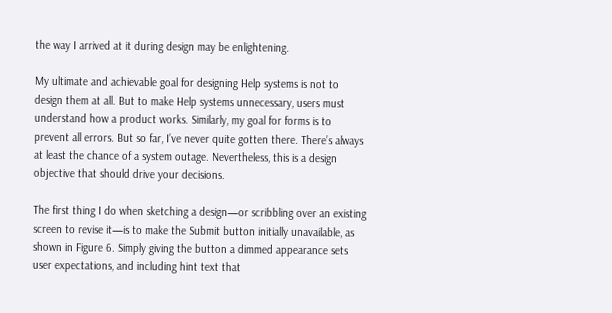the way I arrived at it during design may be enlightening.

My ultimate and achievable goal for designing Help systems is not to design them at all. But to make Help systems unnecessary, users must understand how a product works. Similarly, my goal for forms is to prevent all errors. But so far, I’ve never quite gotten there. There’s always at least the chance of a system outage. Nevertheless, this is a design objective that should drive your decisions.

The first thing I do when sketching a design—or scribbling over an existing screen to revise it—is to make the Submit button initially unavailable, as shown in Figure 6. Simply giving the button a dimmed appearance sets user expectations, and including hint text that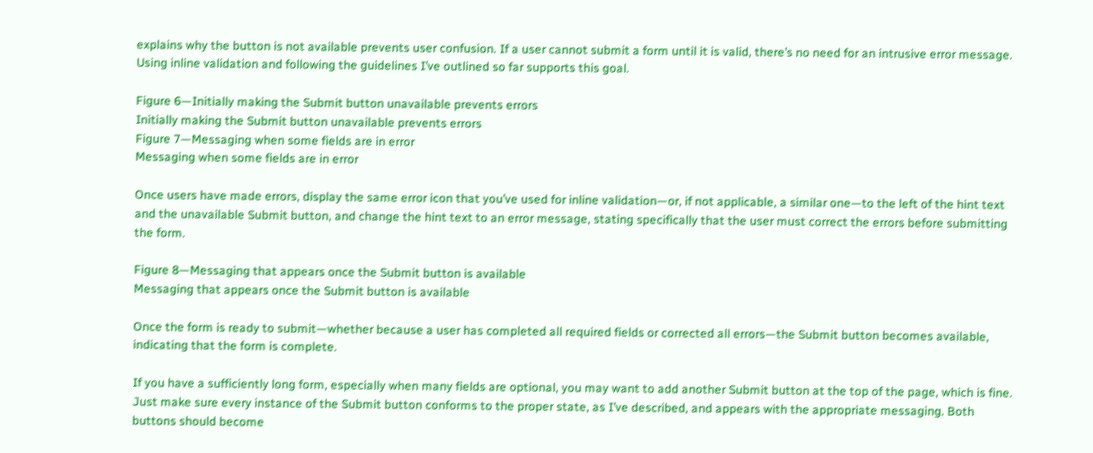explains why the button is not available prevents user confusion. If a user cannot submit a form until it is valid, there’s no need for an intrusive error message. Using inline validation and following the guidelines I’ve outlined so far supports this goal.

Figure 6—Initially making the Submit button unavailable prevents errors
Initially making the Submit button unavailable prevents errors
Figure 7—Messaging when some fields are in error
Messaging when some fields are in error

Once users have made errors, display the same error icon that you’ve used for inline validation—or, if not applicable, a similar one—to the left of the hint text and the unavailable Submit button, and change the hint text to an error message, stating specifically that the user must correct the errors before submitting the form.

Figure 8—Messaging that appears once the Submit button is available
Messaging that appears once the Submit button is available

Once the form is ready to submit—whether because a user has completed all required fields or corrected all errors—the Submit button becomes available, indicating that the form is complete.

If you have a sufficiently long form, especially when many fields are optional, you may want to add another Submit button at the top of the page, which is fine. Just make sure every instance of the Submit button conforms to the proper state, as I’ve described, and appears with the appropriate messaging. Both buttons should become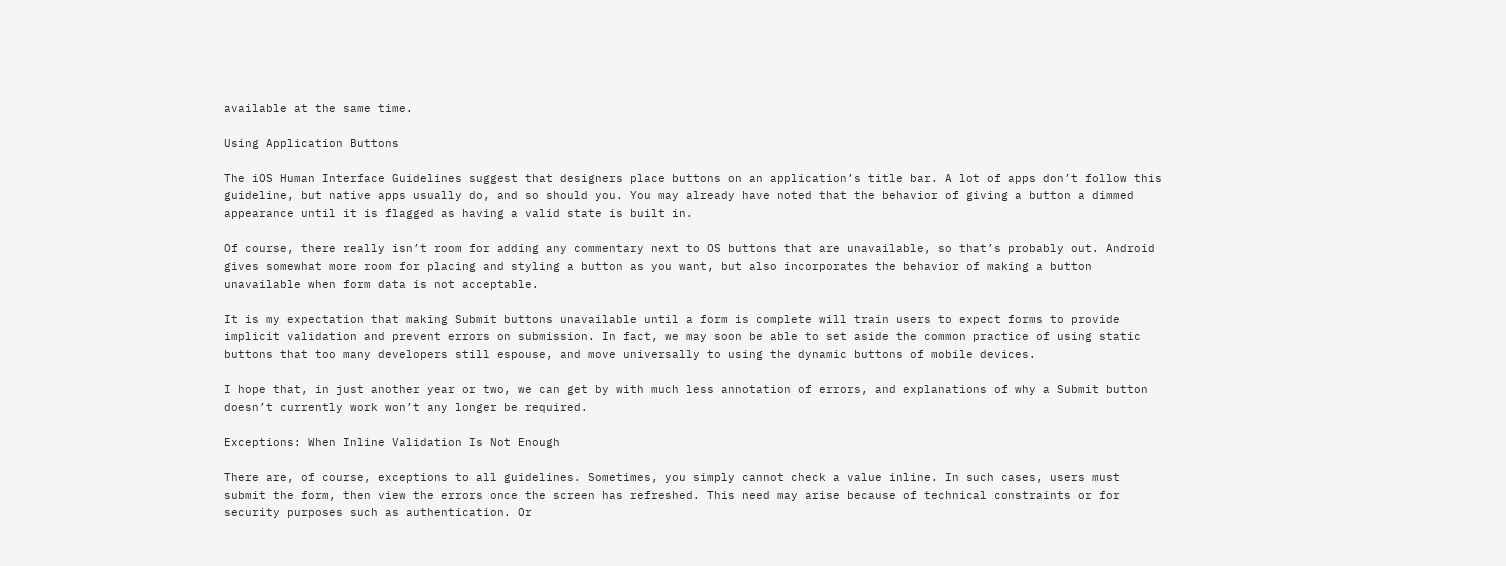available at the same time.

Using Application Buttons

The iOS Human Interface Guidelines suggest that designers place buttons on an application’s title bar. A lot of apps don’t follow this guideline, but native apps usually do, and so should you. You may already have noted that the behavior of giving a button a dimmed appearance until it is flagged as having a valid state is built in.

Of course, there really isn’t room for adding any commentary next to OS buttons that are unavailable, so that’s probably out. Android gives somewhat more room for placing and styling a button as you want, but also incorporates the behavior of making a button unavailable when form data is not acceptable.

It is my expectation that making Submit buttons unavailable until a form is complete will train users to expect forms to provide implicit validation and prevent errors on submission. In fact, we may soon be able to set aside the common practice of using static buttons that too many developers still espouse, and move universally to using the dynamic buttons of mobile devices.

I hope that, in just another year or two, we can get by with much less annotation of errors, and explanations of why a Submit button doesn’t currently work won’t any longer be required.

Exceptions: When Inline Validation Is Not Enough

There are, of course, exceptions to all guidelines. Sometimes, you simply cannot check a value inline. In such cases, users must submit the form, then view the errors once the screen has refreshed. This need may arise because of technical constraints or for security purposes such as authentication. Or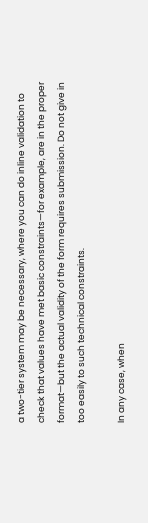a two-tier system may be necessary, where you can do inline validation to check that values have met basic constraints—for example, are in the proper format—but the actual validity of the form requires submission. Do not give in too easily to such technical constraints.

In any case, when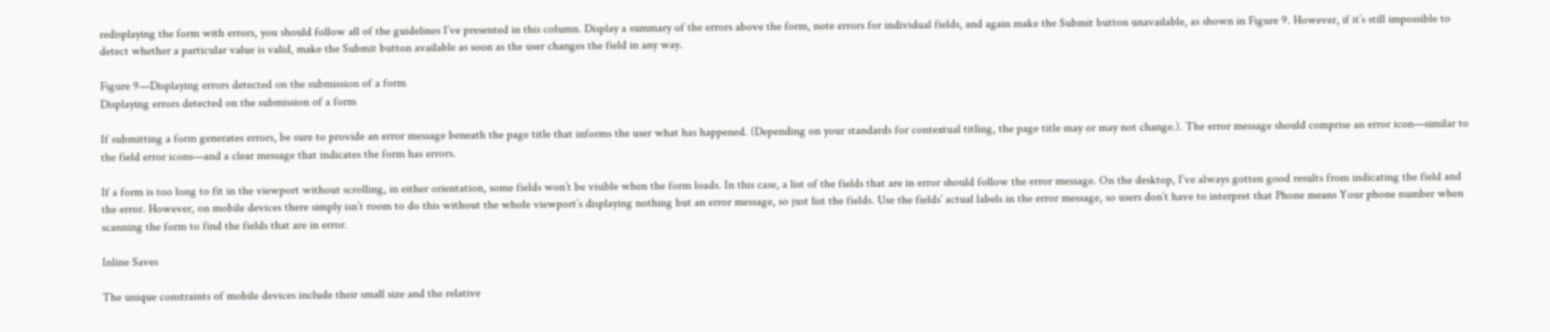redisplaying the form with errors, you should follow all of the guidelines I’ve presented in this column. Display a summary of the errors above the form, note errors for individual fields, and again make the Submit button unavailable, as shown in Figure 9. However, if it’s still impossible to detect whether a particular value is valid, make the Submit button available as soon as the user changes the field in any way.

Figure 9—Displaying errors detected on the submission of a form
Displaying errors detected on the submission of a form

If submitting a form generates errors, be sure to provide an error message beneath the page title that informs the user what has happened. (Depending on your standards for contextual titling, the page title may or may not change.). The error message should comprise an error icon—similar to the field error icons—and a clear message that indicates the form has errors.

If a form is too long to fit in the viewport without scrolling, in either orientation, some fields won’t be visible when the form loads. In this case, a list of the fields that are in error should follow the error message. On the desktop, I’ve always gotten good results from indicating the field and the error. However, on mobile devices there simply isn’t room to do this without the whole viewport’s displaying nothing but an error message, so just list the fields. Use the fields’ actual labels in the error message, so users don’t have to interpret that Phone means Your phone number when scanning the form to find the fields that are in error.

Inline Saves

The unique constraints of mobile devices include their small size and the relative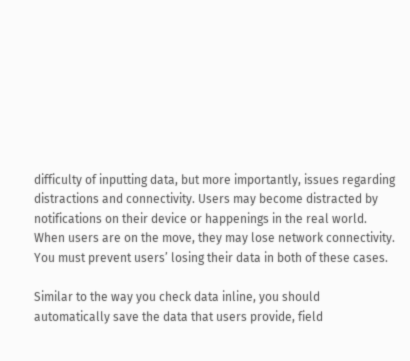difficulty of inputting data, but more importantly, issues regarding distractions and connectivity. Users may become distracted by notifications on their device or happenings in the real world. When users are on the move, they may lose network connectivity. You must prevent users’ losing their data in both of these cases.

Similar to the way you check data inline, you should automatically save the data that users provide, field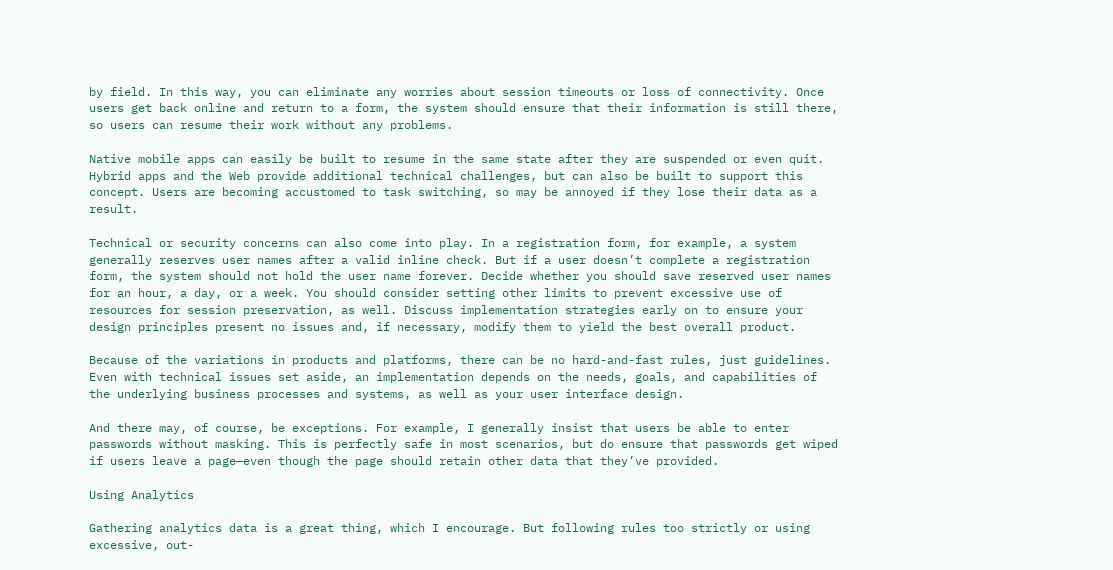by field. In this way, you can eliminate any worries about session timeouts or loss of connectivity. Once users get back online and return to a form, the system should ensure that their information is still there, so users can resume their work without any problems.

Native mobile apps can easily be built to resume in the same state after they are suspended or even quit. Hybrid apps and the Web provide additional technical challenges, but can also be built to support this concept. Users are becoming accustomed to task switching, so may be annoyed if they lose their data as a result.

Technical or security concerns can also come into play. In a registration form, for example, a system generally reserves user names after a valid inline check. But if a user doesn’t complete a registration form, the system should not hold the user name forever. Decide whether you should save reserved user names for an hour, a day, or a week. You should consider setting other limits to prevent excessive use of resources for session preservation, as well. Discuss implementation strategies early on to ensure your design principles present no issues and, if necessary, modify them to yield the best overall product.

Because of the variations in products and platforms, there can be no hard-and-fast rules, just guidelines. Even with technical issues set aside, an implementation depends on the needs, goals, and capabilities of the underlying business processes and systems, as well as your user interface design.

And there may, of course, be exceptions. For example, I generally insist that users be able to enter passwords without masking. This is perfectly safe in most scenarios, but do ensure that passwords get wiped if users leave a page—even though the page should retain other data that they’ve provided.

Using Analytics

Gathering analytics data is a great thing, which I encourage. But following rules too strictly or using excessive, out-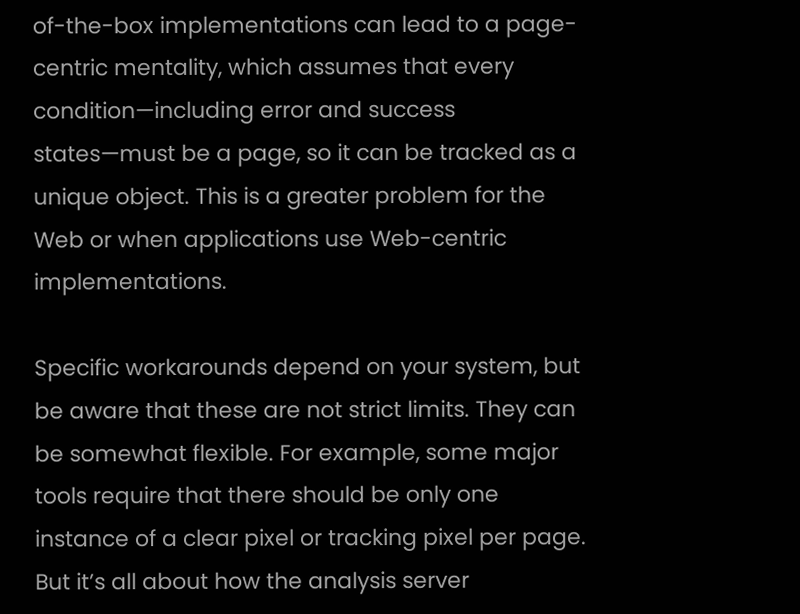of-the-box implementations can lead to a page-centric mentality, which assumes that every condition—including error and success states—must be a page, so it can be tracked as a unique object. This is a greater problem for the Web or when applications use Web-centric implementations.

Specific workarounds depend on your system, but be aware that these are not strict limits. They can be somewhat flexible. For example, some major tools require that there should be only one instance of a clear pixel or tracking pixel per page. But it’s all about how the analysis server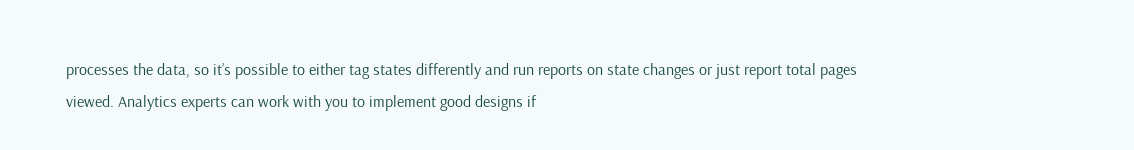processes the data, so it’s possible to either tag states differently and run reports on state changes or just report total pages viewed. Analytics experts can work with you to implement good designs if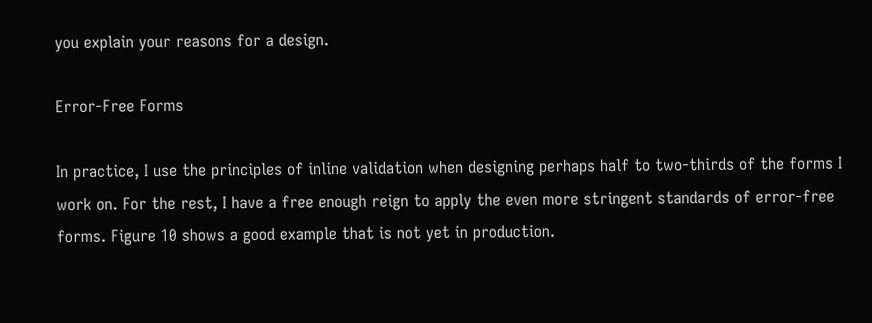you explain your reasons for a design.

Error-Free Forms

In practice, I use the principles of inline validation when designing perhaps half to two-thirds of the forms I work on. For the rest, I have a free enough reign to apply the even more stringent standards of error-free forms. Figure 10 shows a good example that is not yet in production.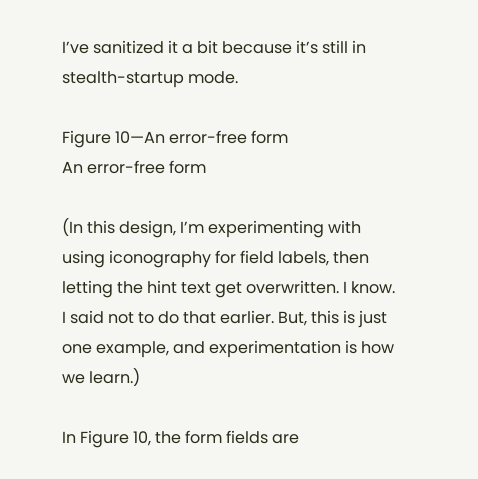I’ve sanitized it a bit because it’s still in stealth-startup mode.

Figure 10—An error-free form
An error-free form

(In this design, I’m experimenting with using iconography for field labels, then letting the hint text get overwritten. I know. I said not to do that earlier. But, this is just one example, and experimentation is how we learn.)

In Figure 10, the form fields are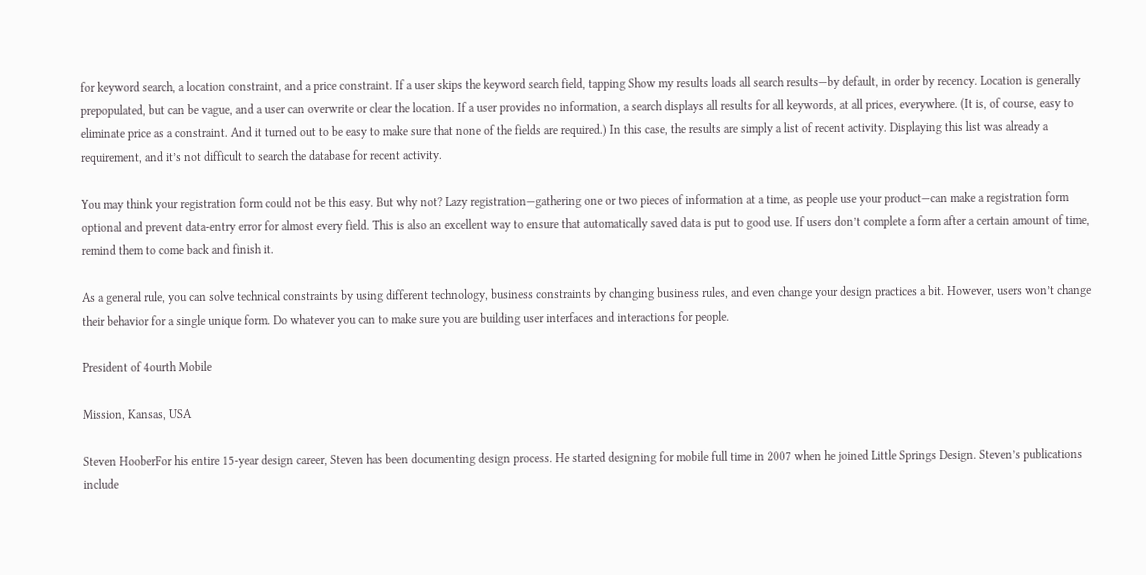for keyword search, a location constraint, and a price constraint. If a user skips the keyword search field, tapping Show my results loads all search results—by default, in order by recency. Location is generally prepopulated, but can be vague, and a user can overwrite or clear the location. If a user provides no information, a search displays all results for all keywords, at all prices, everywhere. (It is, of course, easy to eliminate price as a constraint. And it turned out to be easy to make sure that none of the fields are required.) In this case, the results are simply a list of recent activity. Displaying this list was already a requirement, and it’s not difficult to search the database for recent activity.

You may think your registration form could not be this easy. But why not? Lazy registration—gathering one or two pieces of information at a time, as people use your product—can make a registration form optional and prevent data-entry error for almost every field. This is also an excellent way to ensure that automatically saved data is put to good use. If users don’t complete a form after a certain amount of time, remind them to come back and finish it.

As a general rule, you can solve technical constraints by using different technology, business constraints by changing business rules, and even change your design practices a bit. However, users won’t change their behavior for a single unique form. Do whatever you can to make sure you are building user interfaces and interactions for people.

President of 4ourth Mobile

Mission, Kansas, USA

Steven HooberFor his entire 15-year design career, Steven has been documenting design process. He started designing for mobile full time in 2007 when he joined Little Springs Design. Steven’s publications include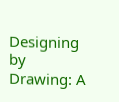Designing by Drawing: A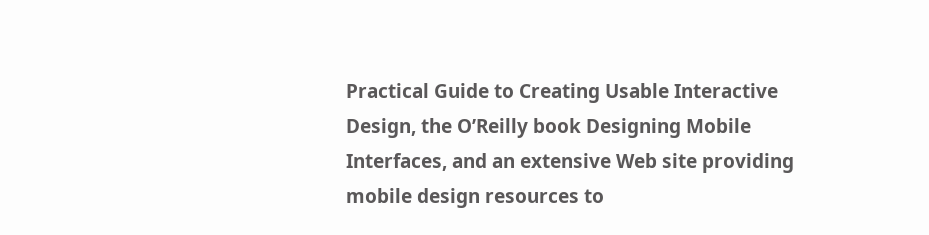Practical Guide to Creating Usable Interactive Design, the O’Reilly book Designing Mobile Interfaces, and an extensive Web site providing mobile design resources to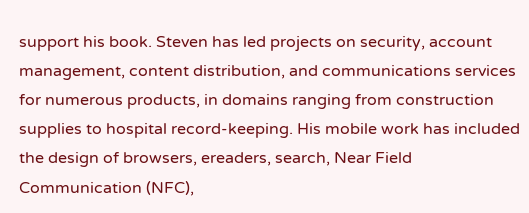support his book. Steven has led projects on security, account management, content distribution, and communications services for numerous products, in domains ranging from construction supplies to hospital record-keeping. His mobile work has included the design of browsers, ereaders, search, Near Field Communication (NFC),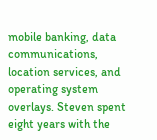mobile banking, data communications, location services, and operating system overlays. Steven spent eight years with the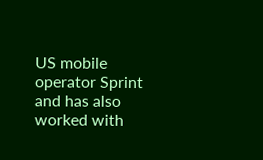US mobile operator Sprint and has also worked with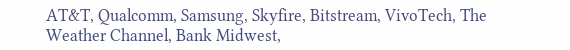AT&T, Qualcomm, Samsung, Skyfire, Bitstream, VivoTech, The Weather Channel, Bank Midwest,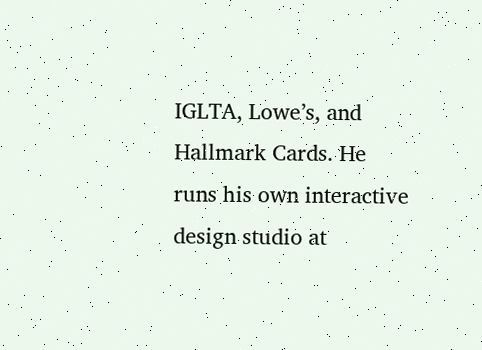IGLTA, Lowe’s, and Hallmark Cards. He runs his own interactive design studio at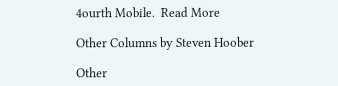4ourth Mobile.  Read More

Other Columns by Steven Hoober

Other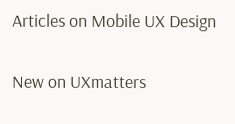Articles on Mobile UX Design

New on UXmatters